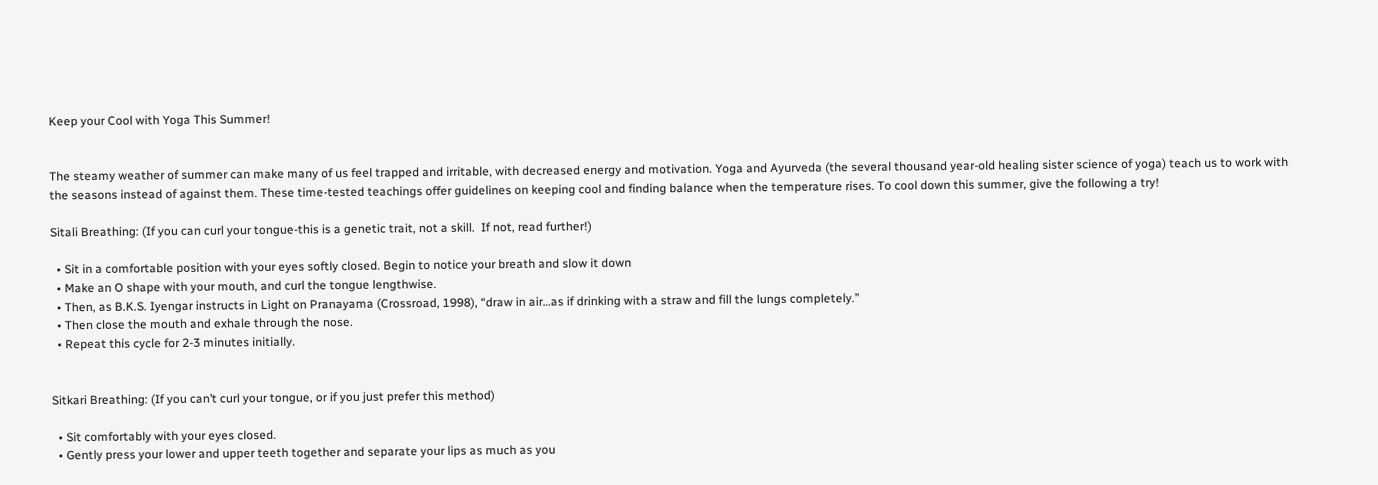Keep your Cool with Yoga This Summer!


The steamy weather of summer can make many of us feel trapped and irritable, with decreased energy and motivation. Yoga and Ayurveda (the several thousand year-old healing sister science of yoga) teach us to work with the seasons instead of against them. These time-tested teachings offer guidelines on keeping cool and finding balance when the temperature rises. To cool down this summer, give the following a try!

Sitali Breathing: (If you can curl your tongue-this is a genetic trait, not a skill.  If not, read further!)

  • Sit in a comfortable position with your eyes softly closed. Begin to notice your breath and slow it down
  • Make an O shape with your mouth, and curl the tongue lengthwise.
  • Then, as B.K.S. Iyengar instructs in Light on Pranayama (Crossroad, 1998), “draw in air…as if drinking with a straw and fill the lungs completely.”
  • Then close the mouth and exhale through the nose.
  • Repeat this cycle for 2-3 minutes initially.


Sitkari Breathing: (If you can’t curl your tongue, or if you just prefer this method)

  • Sit comfortably with your eyes closed.
  • Gently press your lower and upper teeth together and separate your lips as much as you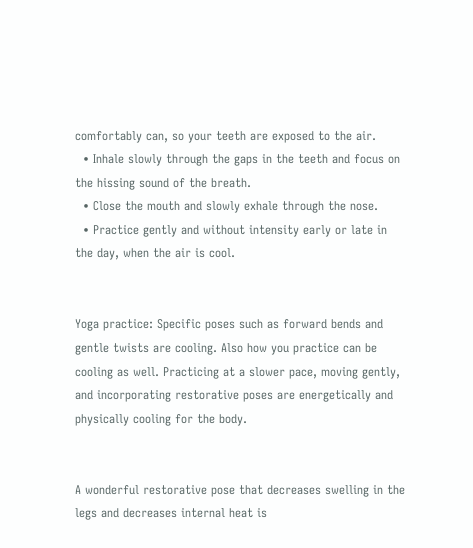comfortably can, so your teeth are exposed to the air.
  • Inhale slowly through the gaps in the teeth and focus on the hissing sound of the breath.
  • Close the mouth and slowly exhale through the nose.
  • Practice gently and without intensity early or late in the day, when the air is cool.


Yoga practice: Specific poses such as forward bends and gentle twists are cooling. Also how you practice can be cooling as well. Practicing at a slower pace, moving gently, and incorporating restorative poses are energetically and physically cooling for the body.


A wonderful restorative pose that decreases swelling in the legs and decreases internal heat is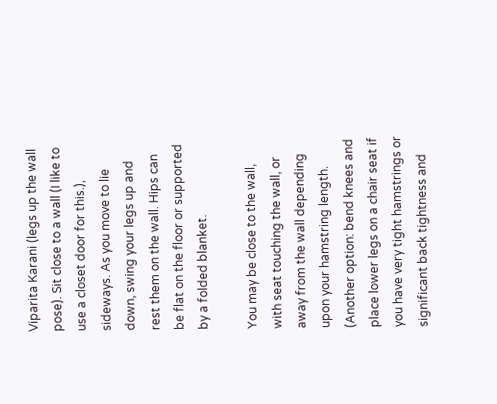Viparita Karani (legs up the wall pose). Sit close to a wall (I like to use a closet door for this.), sideways. As you move to lie down, swing your legs up and rest them on the wall. Hips can be flat on the floor or supported by a folded blanket.

You may be close to the wall, with seat touching the wall, or away from the wall depending upon your hamstring length. (Another option: bend knees and place lower legs on a chair seat if you have very tight hamstrings or significant back tightness and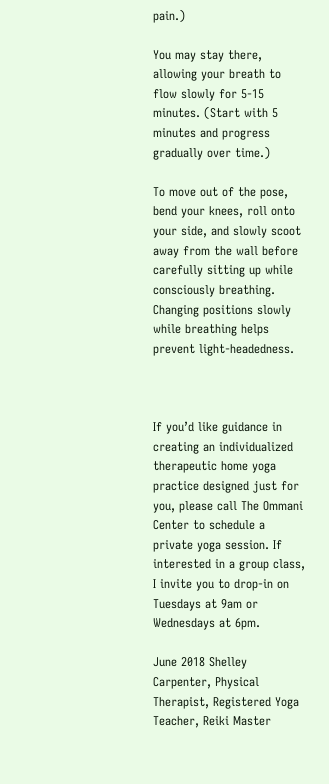pain.)

You may stay there, allowing your breath to flow slowly for 5-15 minutes. (Start with 5 minutes and progress gradually over time.)

To move out of the pose, bend your knees, roll onto your side, and slowly scoot away from the wall before carefully sitting up while consciously breathing. Changing positions slowly while breathing helps prevent light-headedness.



If you’d like guidance in creating an individualized therapeutic home yoga practice designed just for you, please call The Ommani Center to schedule a private yoga session. If interested in a group class, I invite you to drop-in on Tuesdays at 9am or Wednesdays at 6pm.

June 2018 Shelley Carpenter, Physical Therapist, Registered Yoga Teacher, Reiki Master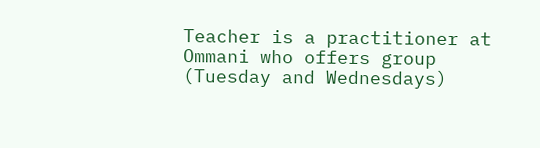Teacher is a practitioner at Ommani who offers group (Tuesday and Wednesdays)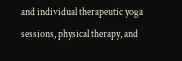and individual therapeutic yoga sessions, physical therapy, and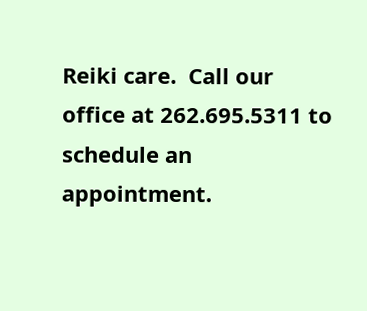Reiki care.  Call our office at 262.695.5311 to schedule an appointment.